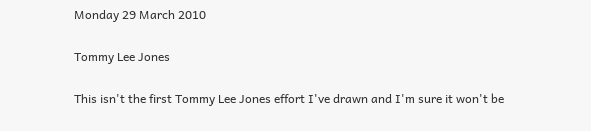Monday 29 March 2010

Tommy Lee Jones

This isn't the first Tommy Lee Jones effort I've drawn and I'm sure it won't be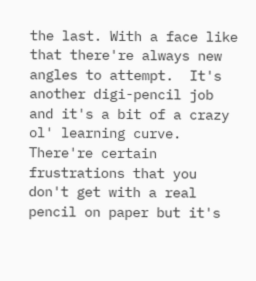the last. With a face like that there're always new angles to attempt.  It's another digi-pencil job and it's a bit of a crazy ol' learning curve. There're certain frustrations that you don't get with a real pencil on paper but it's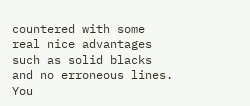countered with some real nice advantages such as solid blacks and no erroneous lines. You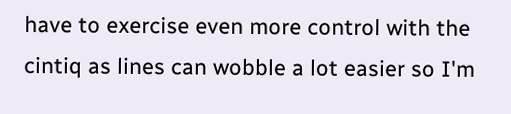have to exercise even more control with the cintiq as lines can wobble a lot easier so I'm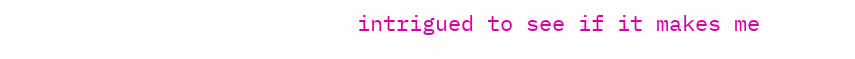intrigued to see if it makes me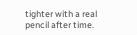tighter with a real pencil after time.